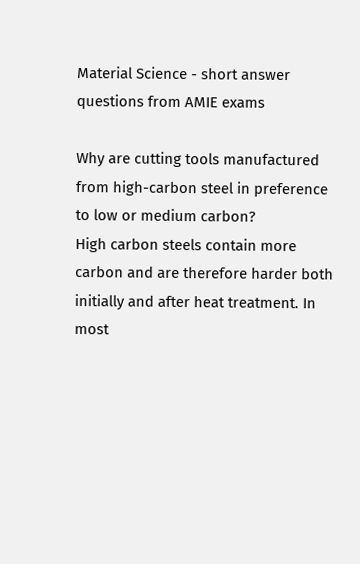Material Science - short answer questions from AMIE exams

Why are cutting tools manufactured from high-carbon steel in preference to low or medium carbon?
High carbon steels contain more carbon and are therefore harder both initially and after heat treatment. In most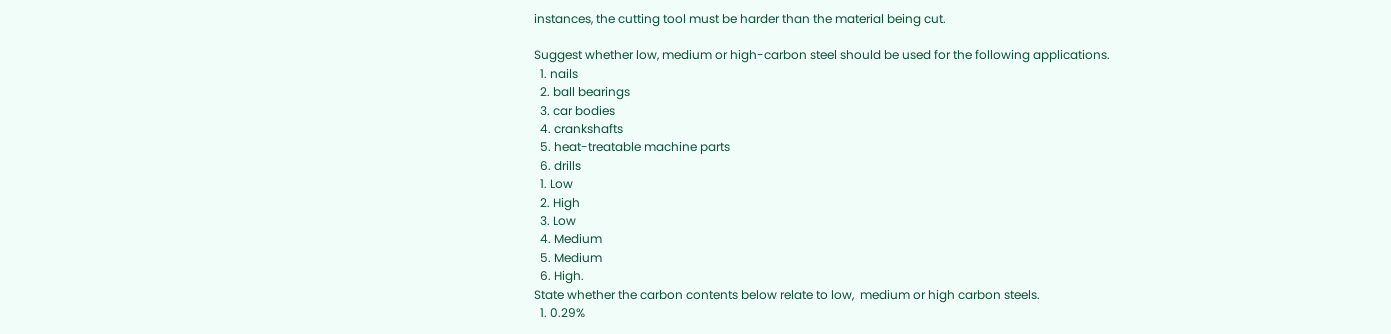instances, the cutting tool must be harder than the material being cut.

Suggest whether low, medium or high-carbon steel should be used for the following applications.
  1. nails
  2. ball bearings
  3. car bodies
  4. crankshafts
  5. heat-treatable machine parts
  6. drills
  1. Low
  2. High
  3. Low
  4. Medium
  5. Medium
  6. High.
State whether the carbon contents below relate to low,  medium or high carbon steels.
  1. 0.29%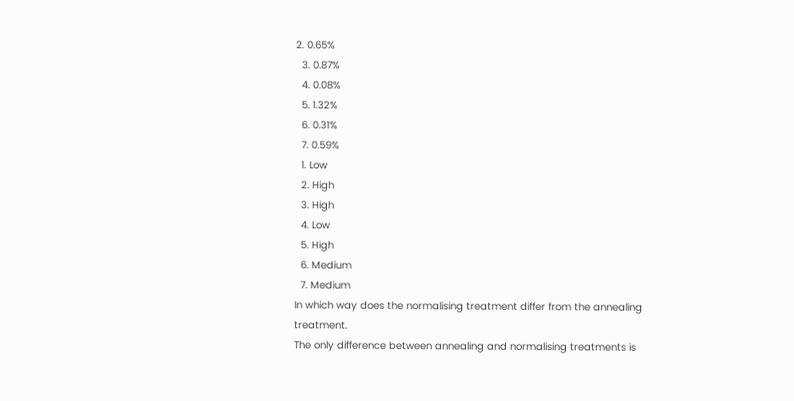2. 0.65%
  3. 0.87%
  4. 0.08%
  5. 1.32%
  6. 0.31%
  7. 0.59%
  1. Low
  2. High
  3. High
  4. Low
  5. High
  6. Medium
  7. Medium
In which way does the normalising treatment differ from the annealing treatment.
The only difference between annealing and normalising treatments is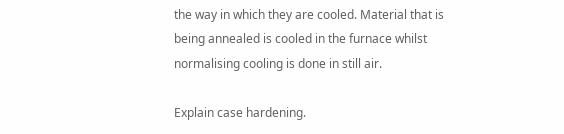the way in which they are cooled. Material that is being annealed is cooled in the furnace whilst normalising cooling is done in still air.

Explain case hardening.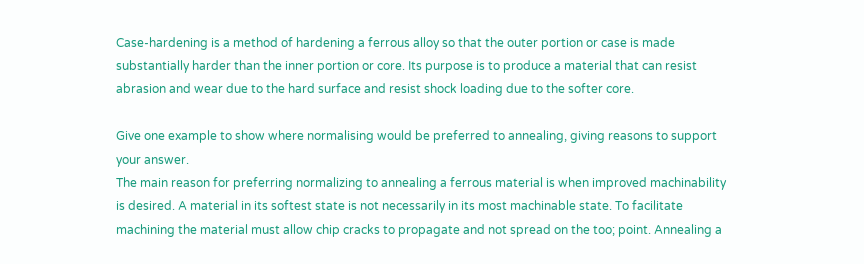Case-hardening is a method of hardening a ferrous alloy so that the outer portion or case is made substantially harder than the inner portion or core. Its purpose is to produce a material that can resist abrasion and wear due to the hard surface and resist shock loading due to the softer core.

Give one example to show where normalising would be preferred to annealing, giving reasons to support your answer.
The main reason for preferring normalizing to annealing a ferrous material is when improved machinability is desired. A material in its softest state is not necessarily in its most machinable state. To facilitate machining the material must allow chip cracks to propagate and not spread on the too; point. Annealing a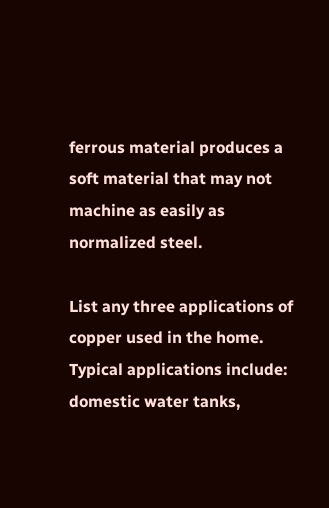ferrous material produces a soft material that may not machine as easily as normalized steel.

List any three applications of copper used in the home.
Typical applications include: domestic water tanks,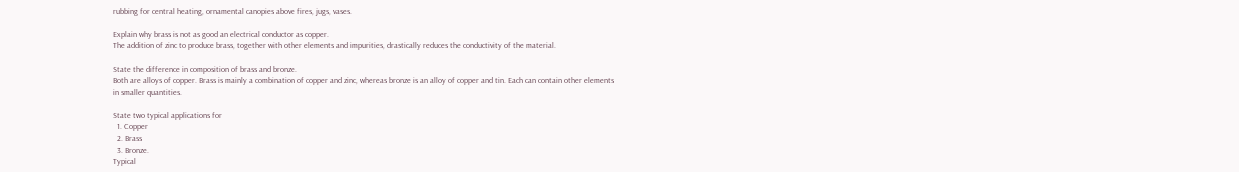rubbing for central heating, ornamental canopies above fires, jugs, vases.

Explain why brass is not as good an electrical conductor as copper.
The addition of zinc to produce brass, together with other elements and impurities, drastically reduces the conductivity of the material.

State the difference in composition of brass and bronze.
Both are alloys of copper. Brass is mainly a combination of copper and zinc, whereas bronze is an alloy of copper and tin. Each can contain other elements in smaller quantities.

State two typical applications for
  1. Copper
  2. Brass
  3. Bronze.
Typical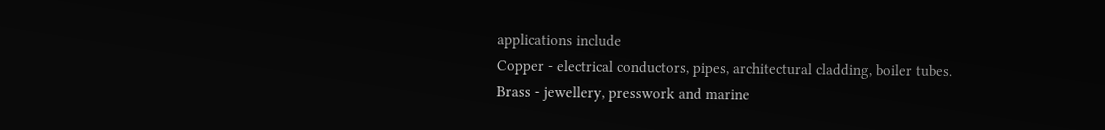applications include
Copper - electrical conductors, pipes, architectural cladding, boiler tubes.
Brass - jewellery, presswork and marine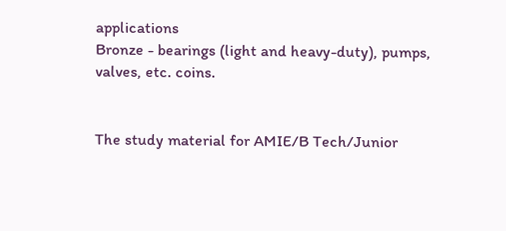applications
Bronze - bearings (light and heavy-duty), pumps, valves, etc. coins.


The study material for AMIE/B Tech/Junior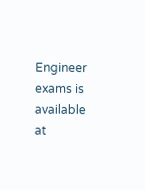Engineer exams is available at